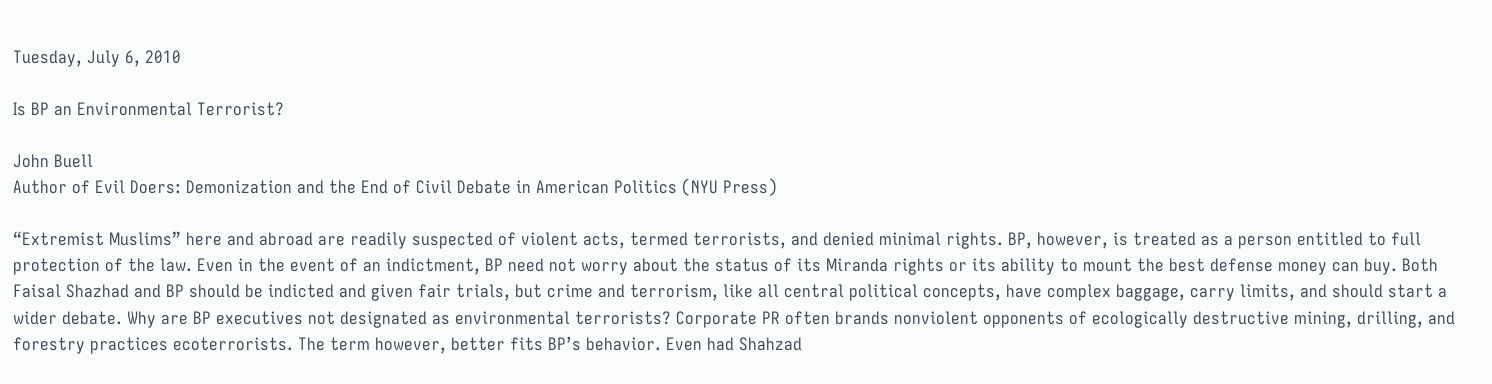Tuesday, July 6, 2010

Is BP an Environmental Terrorist?

John Buell
Author of Evil Doers: Demonization and the End of Civil Debate in American Politics (NYU Press)

“Extremist Muslims” here and abroad are readily suspected of violent acts, termed terrorists, and denied minimal rights. BP, however, is treated as a person entitled to full protection of the law. Even in the event of an indictment, BP need not worry about the status of its Miranda rights or its ability to mount the best defense money can buy. Both Faisal Shazhad and BP should be indicted and given fair trials, but crime and terrorism, like all central political concepts, have complex baggage, carry limits, and should start a wider debate. Why are BP executives not designated as environmental terrorists? Corporate PR often brands nonviolent opponents of ecologically destructive mining, drilling, and forestry practices ecoterrorists. The term however, better fits BP’s behavior. Even had Shahzad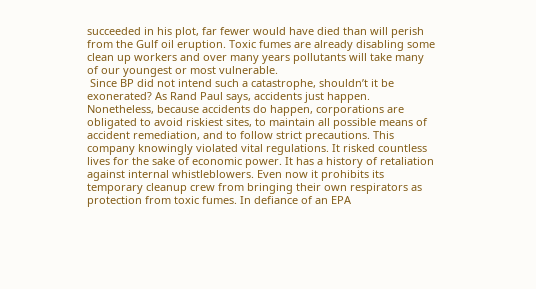succeeded in his plot, far fewer would have died than will perish from the Gulf oil eruption. Toxic fumes are already disabling some clean up workers and over many years pollutants will take many of our youngest or most vulnerable.
 Since BP did not intend such a catastrophe, shouldn’t it be exonerated? As Rand Paul says, accidents just happen. Nonetheless, because accidents do happen, corporations are obligated to avoid riskiest sites, to maintain all possible means of accident remediation, and to follow strict precautions. This company knowingly violated vital regulations. It risked countless lives for the sake of economic power. It has a history of retaliation against internal whistleblowers. Even now it prohibits its temporary cleanup crew from bringing their own respirators as protection from toxic fumes. In defiance of an EPA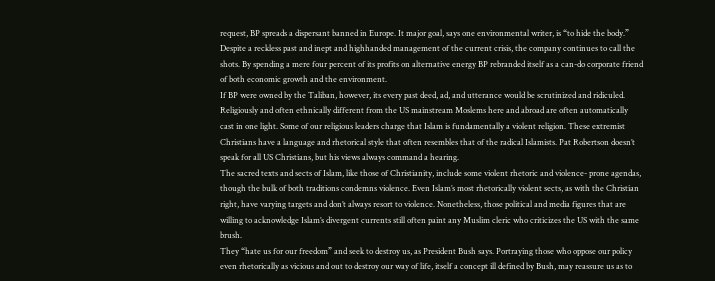request, BP spreads a dispersant banned in Europe. It major goal, says one environmental writer, is “to hide the body.”
Despite a reckless past and inept and highhanded management of the current crisis, the company continues to call the shots. By spending a mere four percent of its profits on alternative energy BP rebranded itself as a can-do corporate friend of both economic growth and the environment.
If BP were owned by the Taliban, however, its every past deed, ad, and utterance would be scrutinized and ridiculed. Religiously and often ethnically different from the US mainstream Moslems here and abroad are often automatically cast in one light. Some of our religious leaders charge that Islam is fundamentally a violent religion. These extremist Christians have a language and rhetorical style that often resembles that of the radical Islamists. Pat Robertson doesn’t speak for all US Christians, but his views always command a hearing.
The sacred texts and sects of Islam, like those of Christianity, include some violent rhetoric and violence- prone agendas, though the bulk of both traditions condemns violence. Even Islam’s most rhetorically violent sects, as with the Christian right, have varying targets and don’t always resort to violence. Nonetheless, those political and media figures that are willing to acknowledge Islam’s divergent currents still often paint any Muslim cleric who criticizes the US with the same brush.
They “hate us for our freedom” and seek to destroy us, as President Bush says. Portraying those who oppose our policy even rhetorically as vicious and out to destroy our way of life, itself a concept ill defined by Bush, may reassure us as to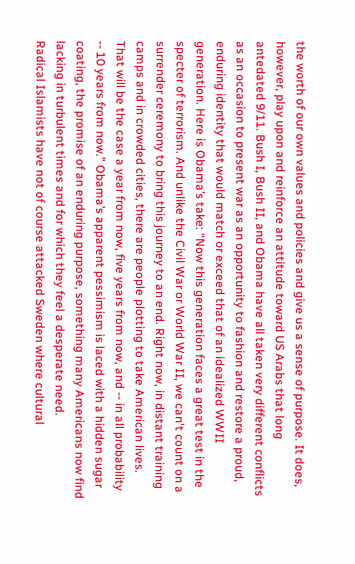the worth of our own values and policies and give us a sense of purpose. It does, however, play upon and reinforce an attitude toward US Arabs that long antedated 9/11. Bush I, Bush II, and Obama have all taken very different conflicts as an occasion to present war as an opportunity to fashion and restore a proud, enduring identity that would match or exceed that of an idealized WWII generation. Here is Obama’s take: “Now this generation faces a great test in the specter of terrorism. And unlike the Civil War or World War II, we can't count on a surrender ceremony to bring this journey to an end. Right now, in distant training camps and in crowded cities, there are people plotting to take American lives. That will be the case a year from now, five years from now, and -- in all probability -- 10 years from now.” Obama’s apparent pessimism is laced with a hidden sugar coating, the promise of an enduring purpose, something many Americans now find lacking in turbulent times and for which they feel a desperate need.
Radical Islamists have not of course attacked Sweden where cultural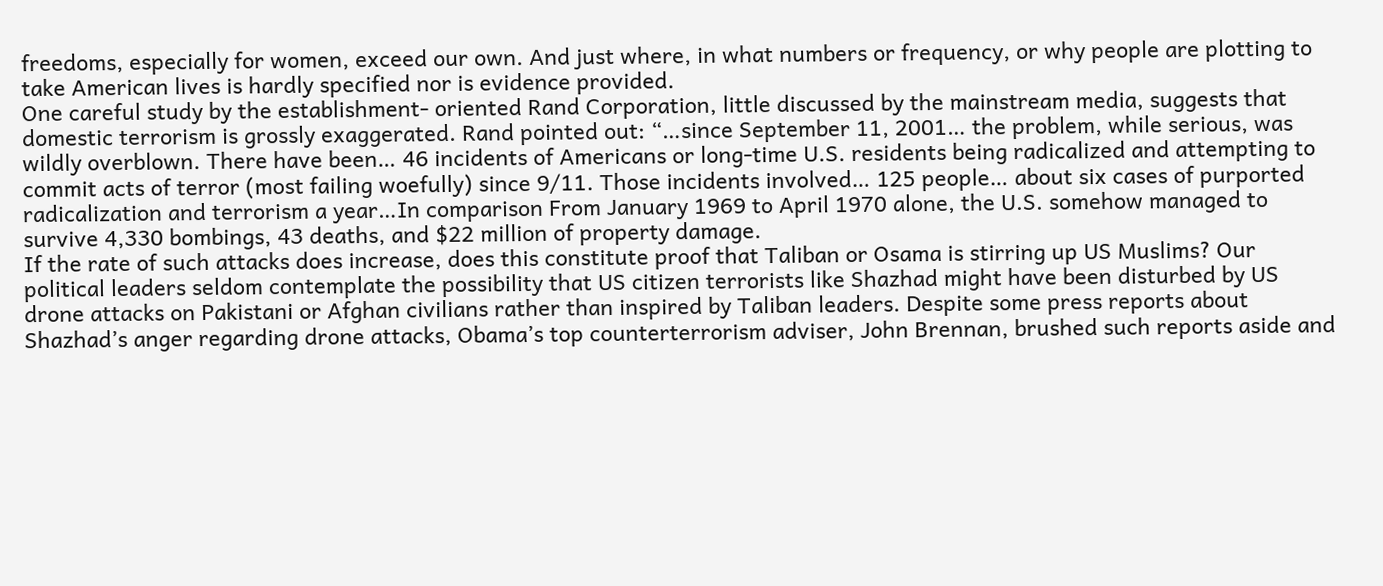freedoms, especially for women, exceed our own. And just where, in what numbers or frequency, or why people are plotting to take American lives is hardly specified nor is evidence provided.
One careful study by the establishment- oriented Rand Corporation, little discussed by the mainstream media, suggests that domestic terrorism is grossly exaggerated. Rand pointed out: “…since September 11, 2001… the problem, while serious, was wildly overblown. There have been… 46 incidents of Americans or long-time U.S. residents being radicalized and attempting to commit acts of terror (most failing woefully) since 9/11. Those incidents involved… 125 people… about six cases of purported radicalization and terrorism a year…In comparison From January 1969 to April 1970 alone, the U.S. somehow managed to survive 4,330 bombings, 43 deaths, and $22 million of property damage.
If the rate of such attacks does increase, does this constitute proof that Taliban or Osama is stirring up US Muslims? Our political leaders seldom contemplate the possibility that US citizen terrorists like Shazhad might have been disturbed by US drone attacks on Pakistani or Afghan civilians rather than inspired by Taliban leaders. Despite some press reports about Shazhad’s anger regarding drone attacks, Obama’s top counterterrorism adviser, John Brennan, brushed such reports aside and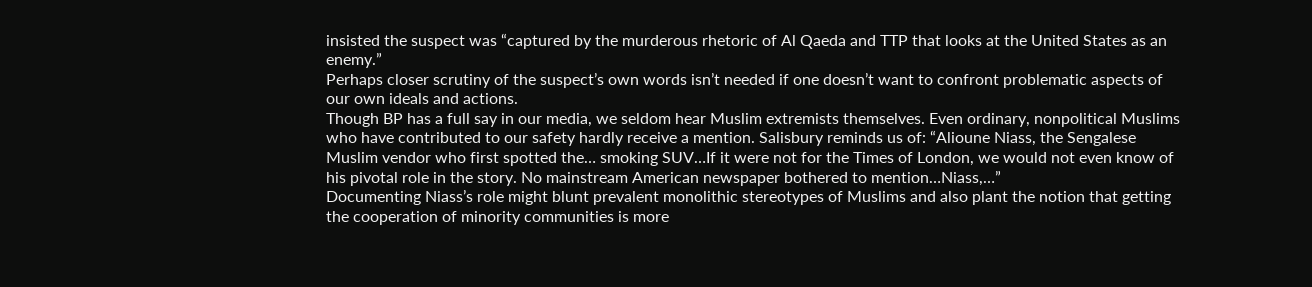insisted the suspect was “captured by the murderous rhetoric of Al Qaeda and TTP that looks at the United States as an enemy.”
Perhaps closer scrutiny of the suspect’s own words isn’t needed if one doesn’t want to confront problematic aspects of our own ideals and actions.
Though BP has a full say in our media, we seldom hear Muslim extremists themselves. Even ordinary, nonpolitical Muslims who have contributed to our safety hardly receive a mention. Salisbury reminds us of: “Alioune Niass, the Sengalese Muslim vendor who first spotted the… smoking SUV…If it were not for the Times of London, we would not even know of his pivotal role in the story. No mainstream American newspaper bothered to mention…Niass,…”
Documenting Niass’s role might blunt prevalent monolithic stereotypes of Muslims and also plant the notion that getting the cooperation of minority communities is more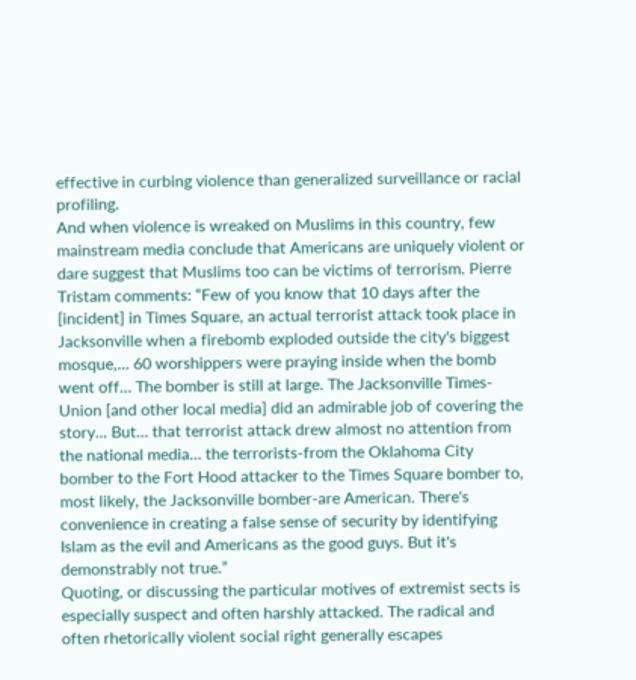effective in curbing violence than generalized surveillance or racial profiling.
And when violence is wreaked on Muslims in this country, few mainstream media conclude that Americans are uniquely violent or dare suggest that Muslims too can be victims of terrorism. Pierre Tristam comments: “Few of you know that 10 days after the [incident] in Times Square, an actual terrorist attack took place in Jacksonville when a firebomb exploded outside the city's biggest mosque,… 60 worshippers were praying inside when the bomb went off… The bomber is still at large. The Jacksonville Times-Union [and other local media] did an admirable job of covering the story... But… that terrorist attack drew almost no attention from the national media… the terrorists-from the Oklahoma City bomber to the Fort Hood attacker to the Times Square bomber to, most likely, the Jacksonville bomber-are American. There's convenience in creating a false sense of security by identifying Islam as the evil and Americans as the good guys. But it's demonstrably not true.”
Quoting, or discussing the particular motives of extremist sects is especially suspect and often harshly attacked. The radical and often rhetorically violent social right generally escapes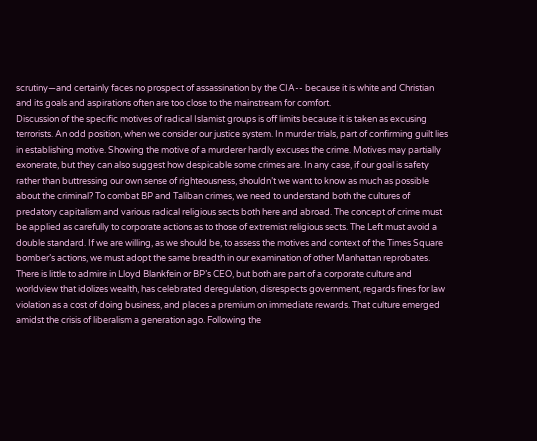scrutiny—and certainly faces no prospect of assassination by the CIA-- because it is white and Christian and its goals and aspirations often are too close to the mainstream for comfort.
Discussion of the specific motives of radical Islamist groups is off limits because it is taken as excusing terrorists. An odd position, when we consider our justice system. In murder trials, part of confirming guilt lies in establishing motive. Showing the motive of a murderer hardly excuses the crime. Motives may partially exonerate, but they can also suggest how despicable some crimes are. In any case, if our goal is safety rather than buttressing our own sense of righteousness, shouldn’t we want to know as much as possible about the criminal? To combat BP and Taliban crimes, we need to understand both the cultures of predatory capitalism and various radical religious sects both here and abroad. The concept of crime must be applied as carefully to corporate actions as to those of extremist religious sects. The Left must avoid a double standard. If we are willing, as we should be, to assess the motives and context of the Times Square bomber’s actions, we must adopt the same breadth in our examination of other Manhattan reprobates. There is little to admire in Lloyd Blankfein or BP’s CEO, but both are part of a corporate culture and worldview that idolizes wealth, has celebrated deregulation, disrespects government, regards fines for law violation as a cost of doing business, and places a premium on immediate rewards. That culture emerged amidst the crisis of liberalism a generation ago. Following the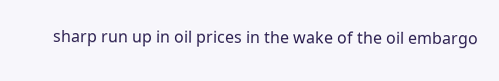sharp run up in oil prices in the wake of the oil embargo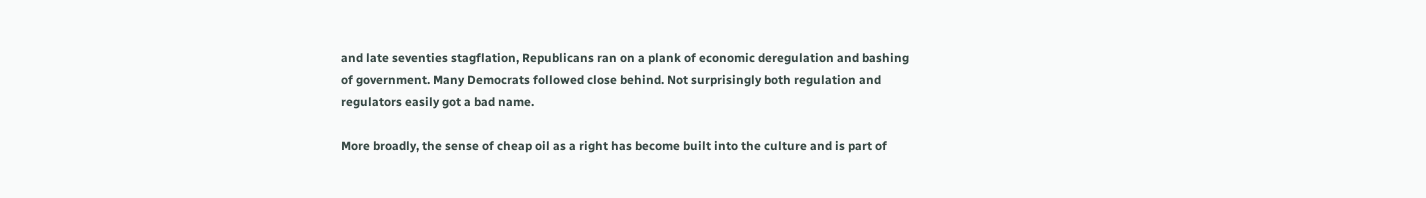and late seventies stagflation, Republicans ran on a plank of economic deregulation and bashing of government. Many Democrats followed close behind. Not surprisingly both regulation and regulators easily got a bad name.

More broadly, the sense of cheap oil as a right has become built into the culture and is part of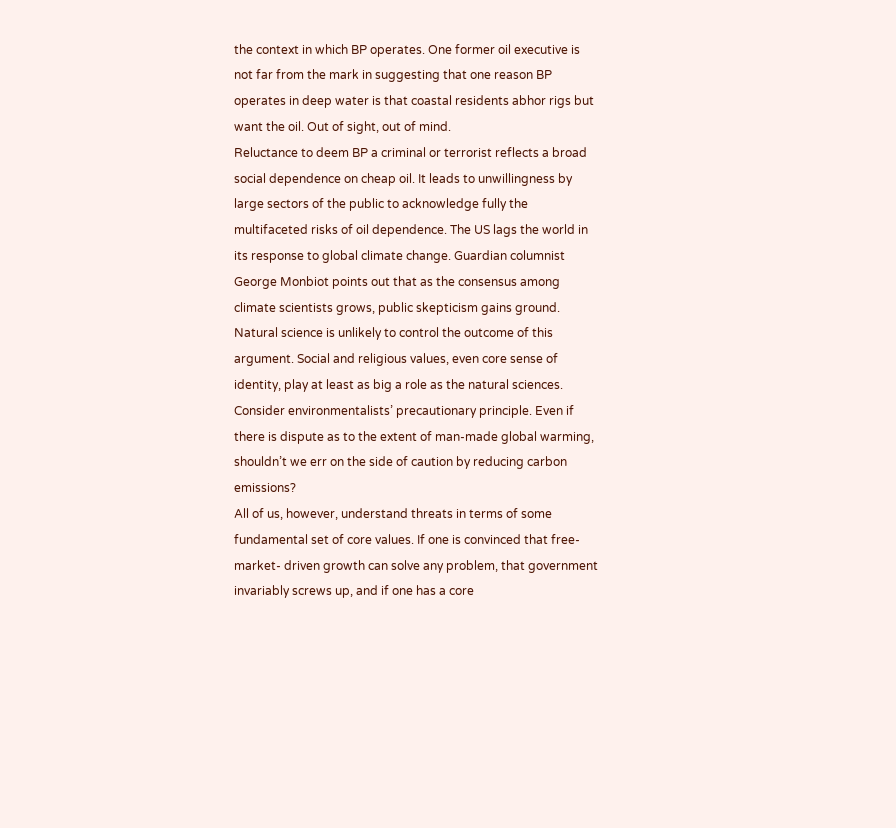the context in which BP operates. One former oil executive is not far from the mark in suggesting that one reason BP operates in deep water is that coastal residents abhor rigs but want the oil. Out of sight, out of mind.
Reluctance to deem BP a criminal or terrorist reflects a broad social dependence on cheap oil. It leads to unwillingness by large sectors of the public to acknowledge fully the multifaceted risks of oil dependence. The US lags the world in its response to global climate change. Guardian columnist George Monbiot points out that as the consensus among climate scientists grows, public skepticism gains ground.
Natural science is unlikely to control the outcome of this argument. Social and religious values, even core sense of identity, play at least as big a role as the natural sciences. Consider environmentalists’ precautionary principle. Even if there is dispute as to the extent of man-made global warming, shouldn’t we err on the side of caution by reducing carbon emissions?
All of us, however, understand threats in terms of some fundamental set of core values. If one is convinced that free- market- driven growth can solve any problem, that government invariably screws up, and if one has a core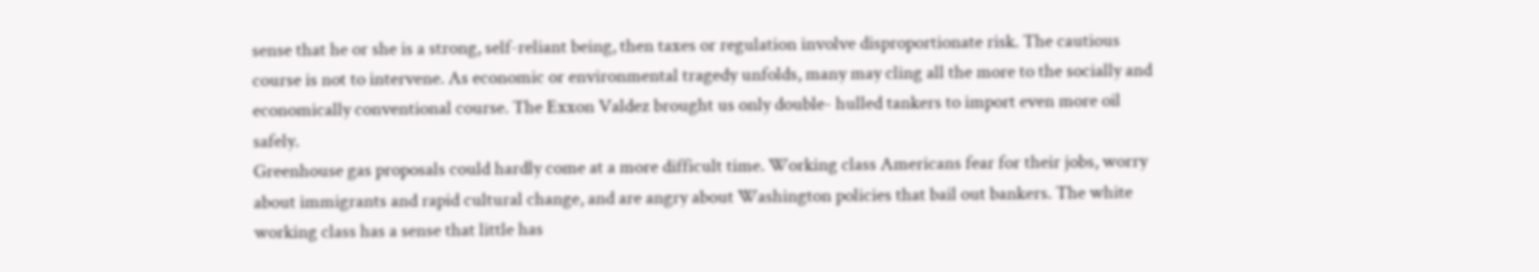sense that he or she is a strong, self-reliant being, then taxes or regulation involve disproportionate risk. The cautious course is not to intervene. As economic or environmental tragedy unfolds, many may cling all the more to the socially and economically conventional course. The Exxon Valdez brought us only double- hulled tankers to import even more oil safely.
Greenhouse gas proposals could hardly come at a more difficult time. Working class Americans fear for their jobs, worry about immigrants and rapid cultural change, and are angry about Washington policies that bail out bankers. The white working class has a sense that little has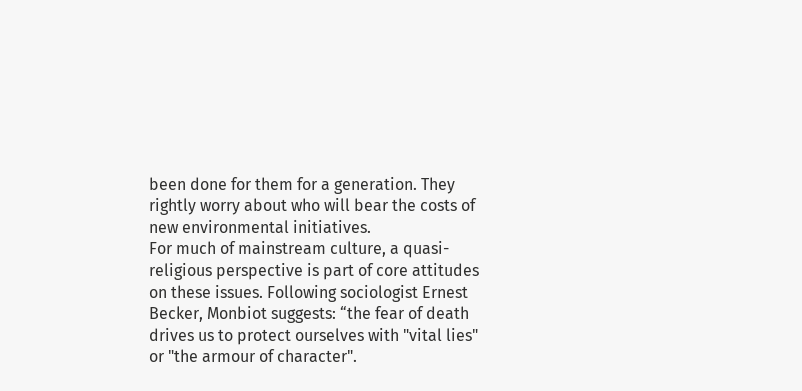been done for them for a generation. They rightly worry about who will bear the costs of new environmental initiatives.
For much of mainstream culture, a quasi-religious perspective is part of core attitudes on these issues. Following sociologist Ernest Becker, Monbiot suggests: “the fear of death drives us to protect ourselves with "vital lies" or "the armour of character".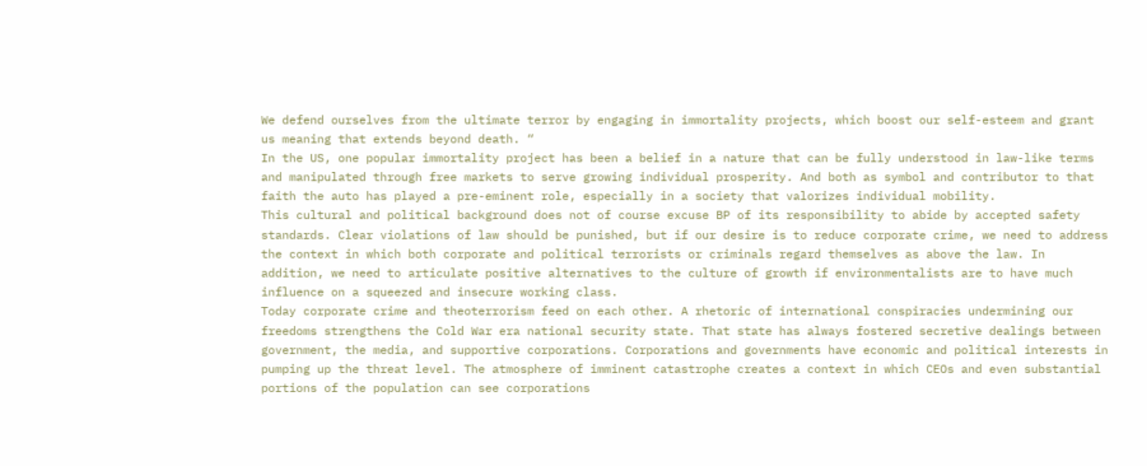We defend ourselves from the ultimate terror by engaging in immortality projects, which boost our self-esteem and grant us meaning that extends beyond death. “
In the US, one popular immortality project has been a belief in a nature that can be fully understood in law-like terms and manipulated through free markets to serve growing individual prosperity. And both as symbol and contributor to that faith the auto has played a pre-eminent role, especially in a society that valorizes individual mobility.
This cultural and political background does not of course excuse BP of its responsibility to abide by accepted safety standards. Clear violations of law should be punished, but if our desire is to reduce corporate crime, we need to address the context in which both corporate and political terrorists or criminals regard themselves as above the law. In addition, we need to articulate positive alternatives to the culture of growth if environmentalists are to have much influence on a squeezed and insecure working class.
Today corporate crime and theoterrorism feed on each other. A rhetoric of international conspiracies undermining our freedoms strengthens the Cold War era national security state. That state has always fostered secretive dealings between government, the media, and supportive corporations. Corporations and governments have economic and political interests in pumping up the threat level. The atmosphere of imminent catastrophe creates a context in which CEOs and even substantial portions of the population can see corporations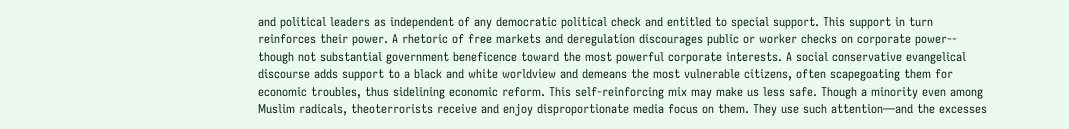and political leaders as independent of any democratic political check and entitled to special support. This support in turn reinforces their power. A rhetoric of free markets and deregulation discourages public or worker checks on corporate power-- though not substantial government beneficence toward the most powerful corporate interests. A social conservative evangelical discourse adds support to a black and white worldview and demeans the most vulnerable citizens, often scapegoating them for economic troubles, thus sidelining economic reform. This self-reinforcing mix may make us less safe. Though a minority even among Muslim radicals, theoterrorists receive and enjoy disproportionate media focus on them. They use such attention—and the excesses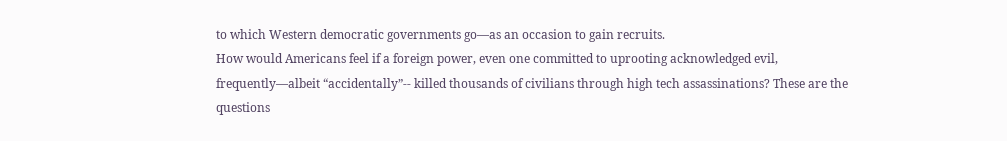to which Western democratic governments go—as an occasion to gain recruits.
How would Americans feel if a foreign power, even one committed to uprooting acknowledged evil, frequently—albeit “accidentally”-- killed thousands of civilians through high tech assassinations? These are the questions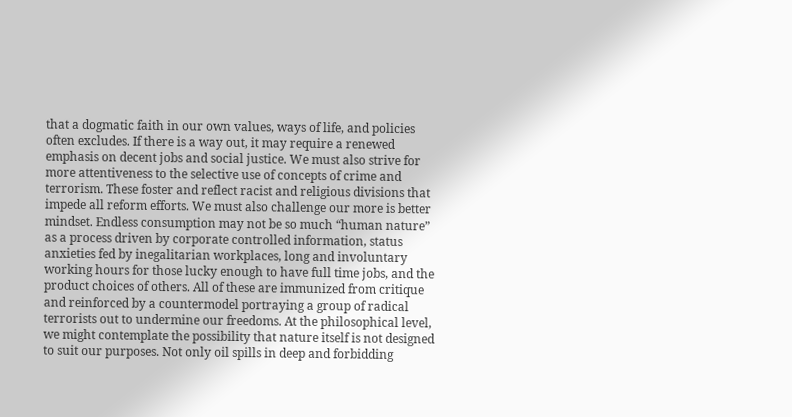that a dogmatic faith in our own values, ways of life, and policies often excludes. If there is a way out, it may require a renewed emphasis on decent jobs and social justice. We must also strive for more attentiveness to the selective use of concepts of crime and terrorism. These foster and reflect racist and religious divisions that impede all reform efforts. We must also challenge our more is better mindset. Endless consumption may not be so much “human nature” as a process driven by corporate controlled information, status anxieties fed by inegalitarian workplaces, long and involuntary working hours for those lucky enough to have full time jobs, and the product choices of others. All of these are immunized from critique and reinforced by a countermodel portraying a group of radical terrorists out to undermine our freedoms. At the philosophical level, we might contemplate the possibility that nature itself is not designed to suit our purposes. Not only oil spills in deep and forbidding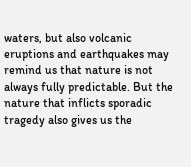waters, but also volcanic eruptions and earthquakes may remind us that nature is not always fully predictable. But the nature that inflicts sporadic tragedy also gives us the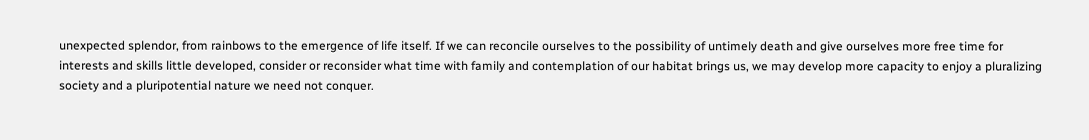unexpected splendor, from rainbows to the emergence of life itself. If we can reconcile ourselves to the possibility of untimely death and give ourselves more free time for interests and skills little developed, consider or reconsider what time with family and contemplation of our habitat brings us, we may develop more capacity to enjoy a pluralizing society and a pluripotential nature we need not conquer.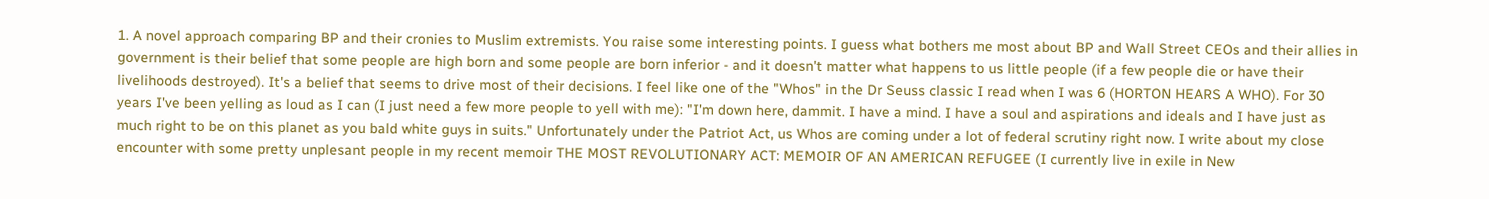1. A novel approach comparing BP and their cronies to Muslim extremists. You raise some interesting points. I guess what bothers me most about BP and Wall Street CEOs and their allies in government is their belief that some people are high born and some people are born inferior - and it doesn't matter what happens to us little people (if a few people die or have their livelihoods destroyed). It's a belief that seems to drive most of their decisions. I feel like one of the "Whos" in the Dr Seuss classic I read when I was 6 (HORTON HEARS A WHO). For 30 years I've been yelling as loud as I can (I just need a few more people to yell with me): "I'm down here, dammit. I have a mind. I have a soul and aspirations and ideals and I have just as much right to be on this planet as you bald white guys in suits." Unfortunately under the Patriot Act, us Whos are coming under a lot of federal scrutiny right now. I write about my close encounter with some pretty unplesant people in my recent memoir THE MOST REVOLUTIONARY ACT: MEMOIR OF AN AMERICAN REFUGEE (I currently live in exile in New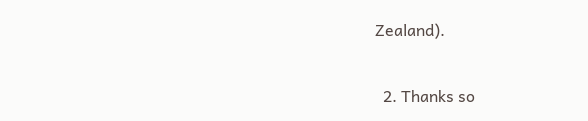Zealand).

  2. Thanks so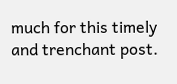much for this timely and trenchant post.